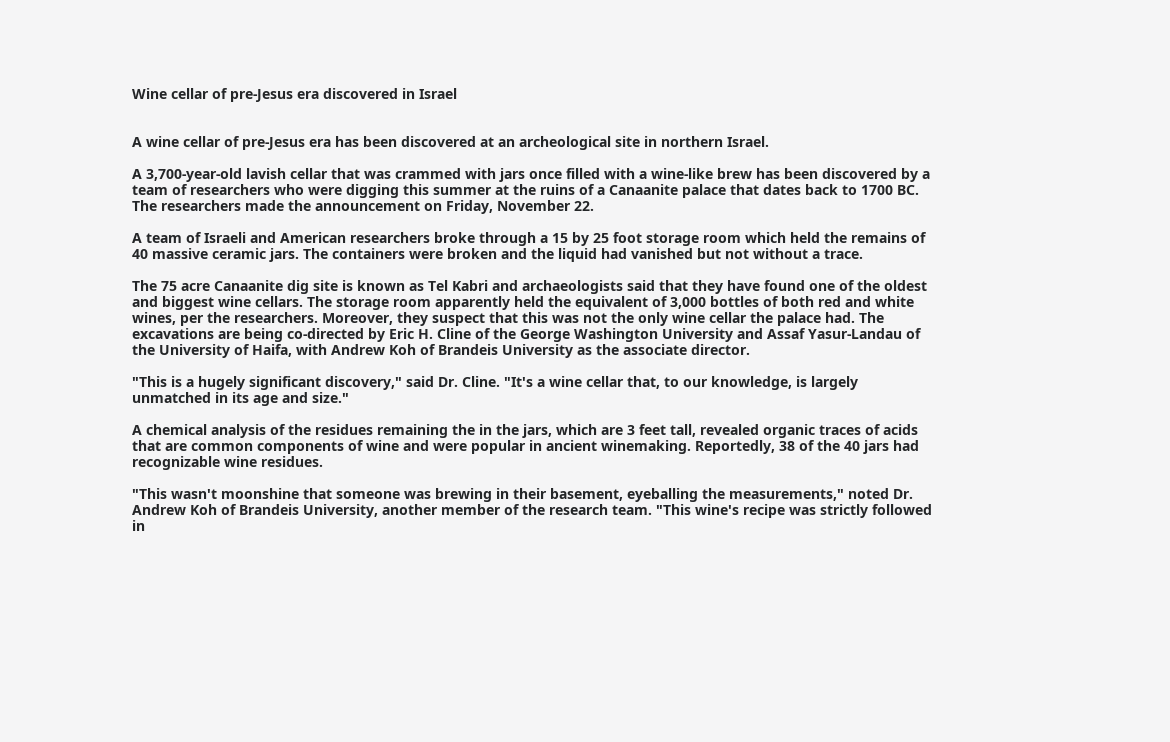Wine cellar of pre-Jesus era discovered in Israel


A wine cellar of pre-Jesus era has been discovered at an archeological site in northern Israel.

A 3,700-year-old lavish cellar that was crammed with jars once filled with a wine-like brew has been discovered by a team of researchers who were digging this summer at the ruins of a Canaanite palace that dates back to 1700 BC. The researchers made the announcement on Friday, November 22.

A team of Israeli and American researchers broke through a 15 by 25 foot storage room which held the remains of 40 massive ceramic jars. The containers were broken and the liquid had vanished but not without a trace.

The 75 acre Canaanite dig site is known as Tel Kabri and archaeologists said that they have found one of the oldest and biggest wine cellars. The storage room apparently held the equivalent of 3,000 bottles of both red and white wines, per the researchers. Moreover, they suspect that this was not the only wine cellar the palace had. The excavations are being co-directed by Eric H. Cline of the George Washington University and Assaf Yasur-Landau of the University of Haifa, with Andrew Koh of Brandeis University as the associate director.

"This is a hugely significant discovery," said Dr. Cline. "It's a wine cellar that, to our knowledge, is largely unmatched in its age and size."

A chemical analysis of the residues remaining the in the jars, which are 3 feet tall, revealed organic traces of acids that are common components of wine and were popular in ancient winemaking. Reportedly, 38 of the 40 jars had recognizable wine residues.

"This wasn't moonshine that someone was brewing in their basement, eyeballing the measurements," noted Dr. Andrew Koh of Brandeis University, another member of the research team. "This wine's recipe was strictly followed in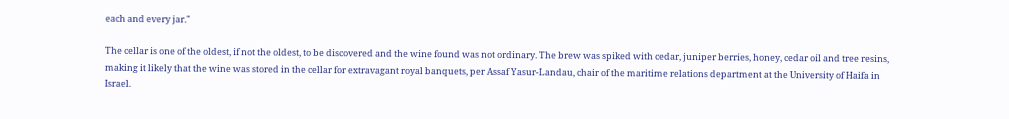each and every jar."

The cellar is one of the oldest, if not the oldest, to be discovered and the wine found was not ordinary. The brew was spiked with cedar, juniper berries, honey, cedar oil and tree resins, making it likely that the wine was stored in the cellar for extravagant royal banquets, per Assaf Yasur-Landau, chair of the maritime relations department at the University of Haifa in Israel.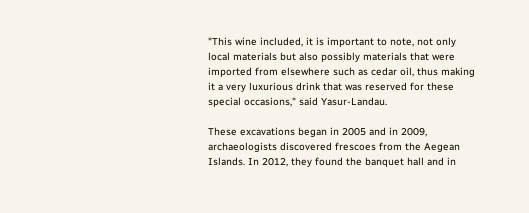"This wine included, it is important to note, not only local materials but also possibly materials that were imported from elsewhere such as cedar oil, thus making it a very luxurious drink that was reserved for these special occasions," said Yasur-Landau.

These excavations began in 2005 and in 2009, archaeologists discovered frescoes from the Aegean Islands. In 2012, they found the banquet hall and in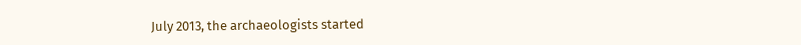July 2013, the archaeologists started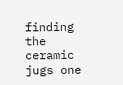finding the ceramic jugs one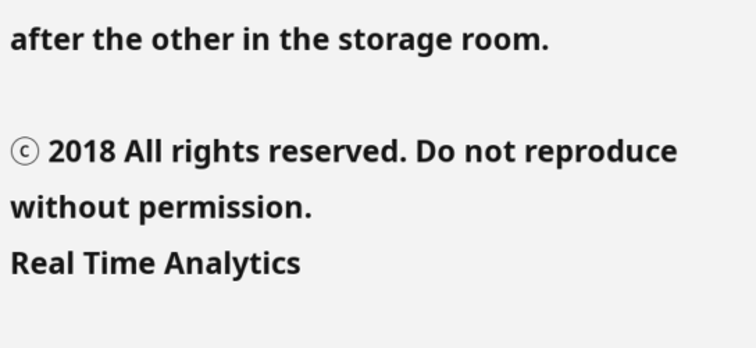after the other in the storage room.

ⓒ 2018 All rights reserved. Do not reproduce without permission.
Real Time Analytics